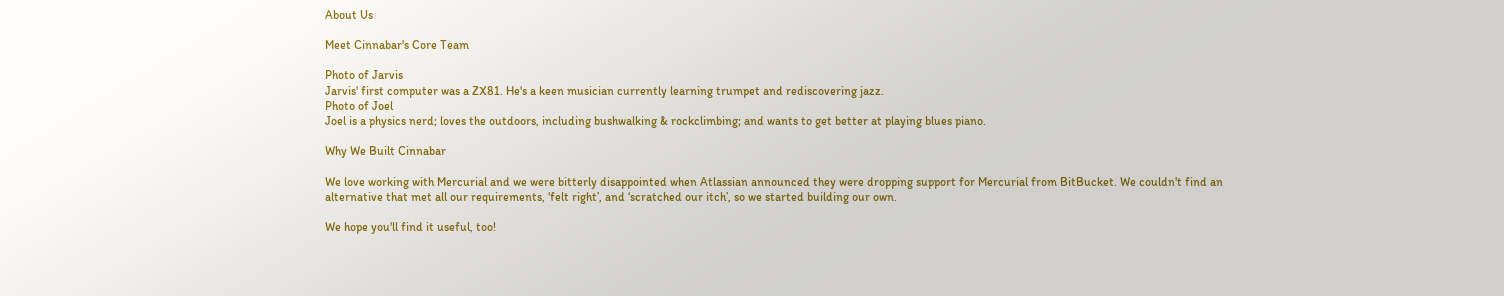About Us

Meet Cinnabar's Core Team

Photo of Jarvis
Jarvis' first computer was a ZX81. He's a keen musician currently learning trumpet and rediscovering jazz.
Photo of Joel
Joel is a physics nerd; loves the outdoors, including bushwalking & rockclimbing; and wants to get better at playing blues piano.

Why We Built Cinnabar

We love working with Mercurial and we were bitterly disappointed when Atlassian announced they were dropping support for Mercurial from BitBucket. We couldn't find an alternative that met all our requirements, ‘felt right’, and ‘scratched our itch’, so we started building our own.

We hope you'll find it useful, too!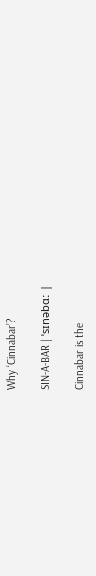Why ‘Cinnabar’?

SIN-A-BAR | ˈsɪnəbɑː |

Cinnabar is the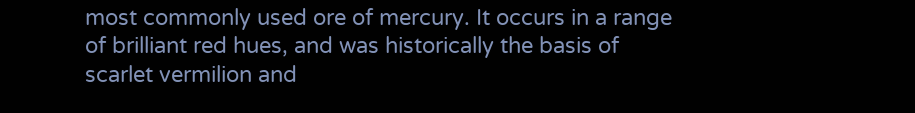most commonly used ore of mercury. It occurs in a range of brilliant red hues, and was historically the basis of scarlet vermilion and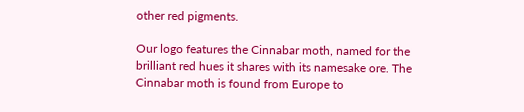other red pigments.

Our logo features the Cinnabar moth, named for the brilliant red hues it shares with its namesake ore. The Cinnabar moth is found from Europe to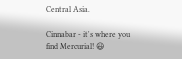Central Asia.

Cinnabar - it's where you find Mercurial! 😃